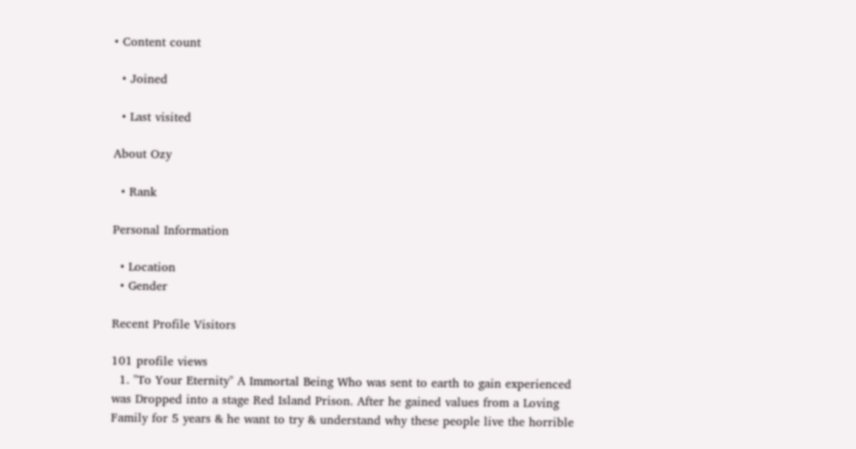• Content count

  • Joined

  • Last visited

About Ozy

  • Rank

Personal Information

  • Location
  • Gender

Recent Profile Visitors

101 profile views
  1. "To Your Eternity" A Immortal Being Who was sent to earth to gain experienced was Dropped into a stage Red Island Prison. After he gained values from a Loving Family for 5 years & he want to try & understand why these people live the horrible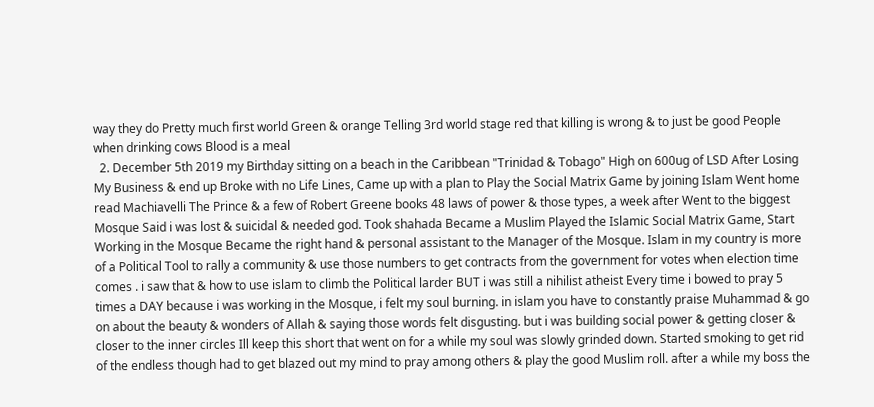way they do Pretty much first world Green & orange Telling 3rd world stage red that killing is wrong & to just be good People when drinking cows Blood is a meal
  2. December 5th 2019 my Birthday sitting on a beach in the Caribbean "Trinidad & Tobago" High on 600ug of LSD After Losing My Business & end up Broke with no Life Lines, Came up with a plan to Play the Social Matrix Game by joining Islam Went home read Machiavelli The Prince & a few of Robert Greene books 48 laws of power & those types, a week after Went to the biggest Mosque Said i was lost & suicidal & needed god. Took shahada Became a Muslim Played the Islamic Social Matrix Game, Start Working in the Mosque Became the right hand & personal assistant to the Manager of the Mosque. Islam in my country is more of a Political Tool to rally a community & use those numbers to get contracts from the government for votes when election time comes . i saw that & how to use islam to climb the Political larder BUT i was still a nihilist atheist Every time i bowed to pray 5 times a DAY because i was working in the Mosque, i felt my soul burning. in islam you have to constantly praise Muhammad & go on about the beauty & wonders of Allah & saying those words felt disgusting. but i was building social power & getting closer & closer to the inner circles Ill keep this short that went on for a while my soul was slowly grinded down. Started smoking to get rid of the endless though had to get blazed out my mind to pray among others & play the good Muslim roll. after a while my boss the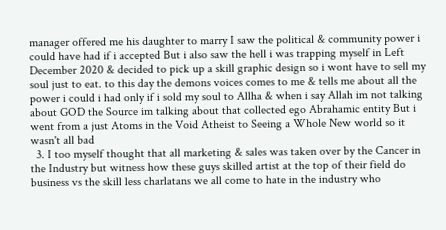manager offered me his daughter to marry I saw the political & community power i could have had if i accepted But i also saw the hell i was trapping myself in Left December 2020 & decided to pick up a skill graphic design so i wont have to sell my soul just to eat. to this day the demons voices comes to me & tells me about all the power i could i had only if i sold my soul to Allha & when i say Allah im not talking about GOD the Source im talking about that collected ego Abrahamic entity But i went from a just Atoms in the Void Atheist to Seeing a Whole New world so it wasn't all bad
  3. I too myself thought that all marketing & sales was taken over by the Cancer in the Industry but witness how these guys skilled artist at the top of their field do business vs the skill less charlatans we all come to hate in the industry who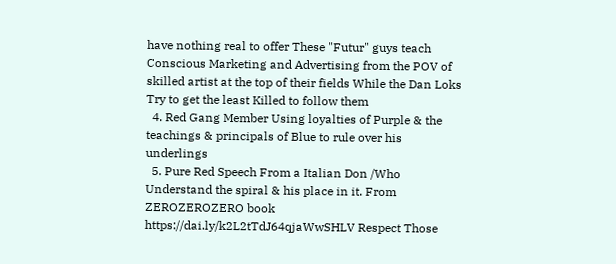have nothing real to offer These "Futur" guys teach Conscious Marketing and Advertising from the POV of skilled artist at the top of their fields While the Dan Loks Try to get the least Killed to follow them
  4. Red Gang Member Using loyalties of Purple & the teachings & principals of Blue to rule over his underlings
  5. Pure Red Speech From a Italian Don /Who Understand the spiral & his place in it. From ZEROZEROZERO book https://dai.ly/k2L2tTdJ64qjaWwSHLV Respect Those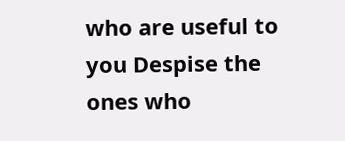who are useful to you Despise the ones who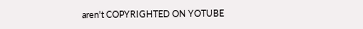aren't COPYRIGHTED ON YOTUBE